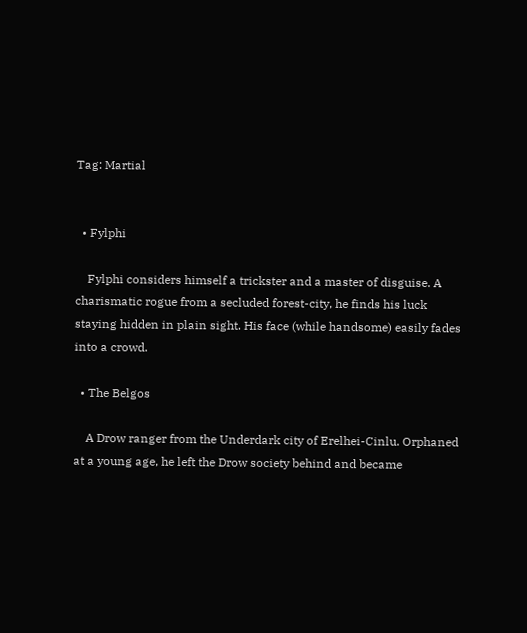Tag: Martial


  • Fylphi

    Fylphi considers himself a trickster and a master of disguise. A charismatic rogue from a secluded forest-city, he finds his luck staying hidden in plain sight. His face (while handsome) easily fades into a crowd.

  • The Belgos

    A Drow ranger from the Underdark city of Erelhei-Cinlu. Orphaned at a young age, he left the Drow society behind and became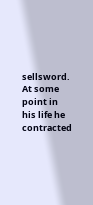sellsword. At some point in his life he contracted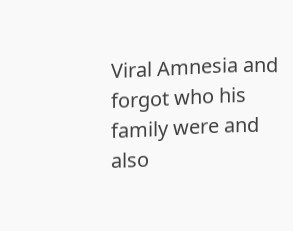Viral Amnesia and forgot who his family were and also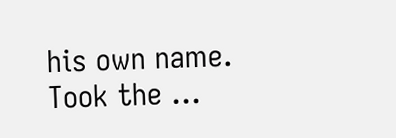his own name. Took the …